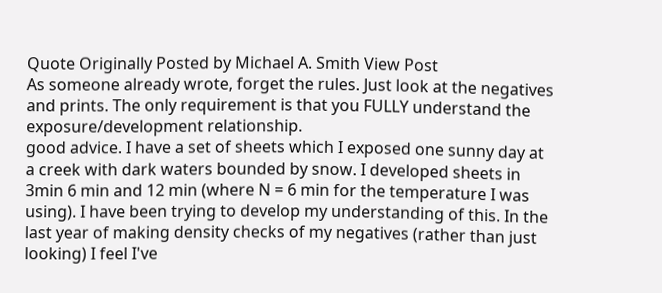Quote Originally Posted by Michael A. Smith View Post
As someone already wrote, forget the rules. Just look at the negatives and prints. The only requirement is that you FULLY understand the exposure/development relationship.
good advice. I have a set of sheets which I exposed one sunny day at a creek with dark waters bounded by snow. I developed sheets in 3min 6 min and 12 min (where N = 6 min for the temperature I was using). I have been trying to develop my understanding of this. In the last year of making density checks of my negatives (rather than just looking) I feel I've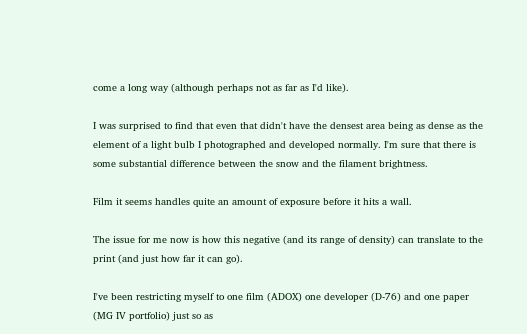come a long way (although perhaps not as far as I'd like).

I was surprised to find that even that didn't have the densest area being as dense as the element of a light bulb I photographed and developed normally. I'm sure that there is some substantial difference between the snow and the filament brightness.

Film it seems handles quite an amount of exposure before it hits a wall.

The issue for me now is how this negative (and its range of density) can translate to the print (and just how far it can go).

I've been restricting myself to one film (ADOX) one developer (D-76) and one paper (MG IV portfolio) just so as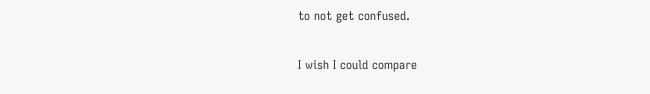to not get confused.

I wish I could compare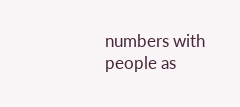numbers with people as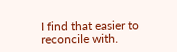I find that easier to reconcile with.